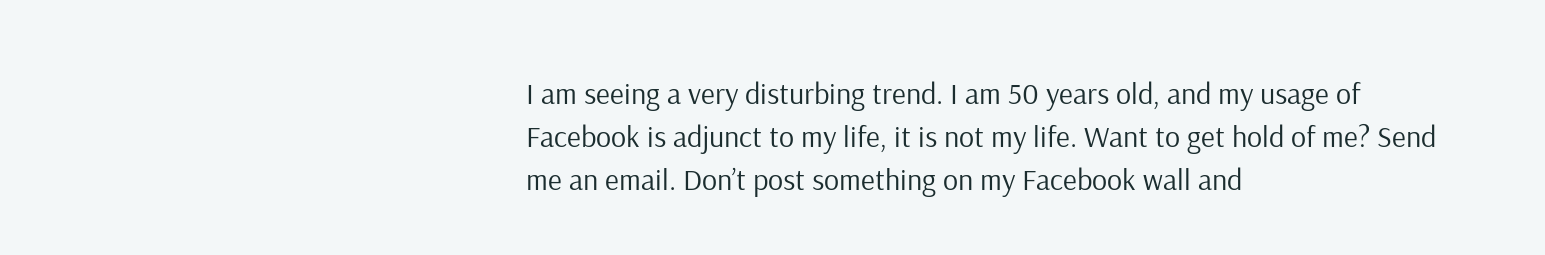I am seeing a very disturbing trend. I am 50 years old, and my usage of Facebook is adjunct to my life, it is not my life. Want to get hold of me? Send me an email. Don’t post something on my Facebook wall and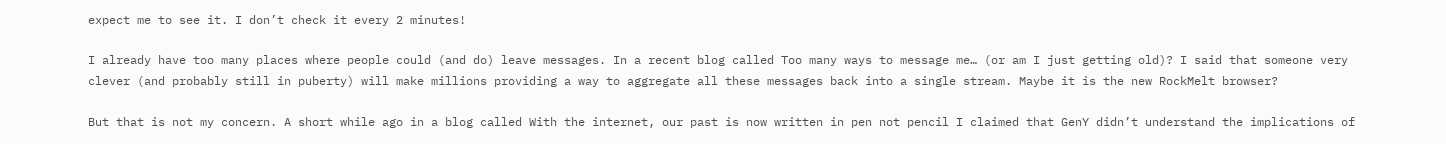expect me to see it. I don’t check it every 2 minutes!

I already have too many places where people could (and do) leave messages. In a recent blog called Too many ways to message me… (or am I just getting old)? I said that someone very clever (and probably still in puberty) will make millions providing a way to aggregate all these messages back into a single stream. Maybe it is the new RockMelt browser?

But that is not my concern. A short while ago in a blog called With the internet, our past is now written in pen not pencil I claimed that GenY didn’t understand the implications of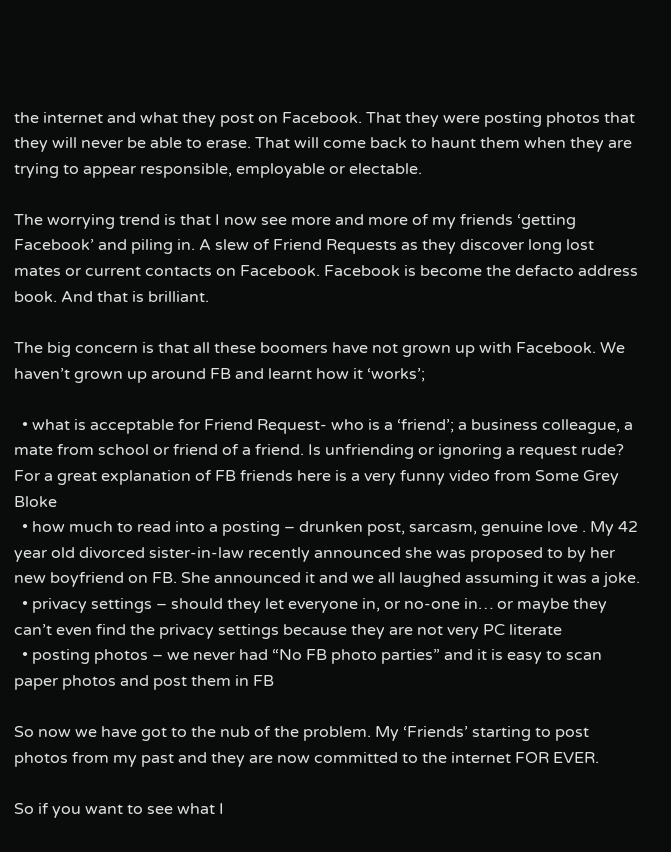the internet and what they post on Facebook. That they were posting photos that they will never be able to erase. That will come back to haunt them when they are trying to appear responsible, employable or electable.

The worrying trend is that I now see more and more of my friends ‘getting Facebook’ and piling in. A slew of Friend Requests as they discover long lost mates or current contacts on Facebook. Facebook is become the defacto address book. And that is brilliant.

The big concern is that all these boomers have not grown up with Facebook. We haven’t grown up around FB and learnt how it ‘works’;

  • what is acceptable for Friend Request- who is a ‘friend’; a business colleague, a mate from school or friend of a friend. Is unfriending or ignoring a request rude? For a great explanation of FB friends here is a very funny video from Some Grey Bloke
  • how much to read into a posting – drunken post, sarcasm, genuine love . My 42 year old divorced sister-in-law recently announced she was proposed to by her new boyfriend on FB. She announced it and we all laughed assuming it was a joke.
  • privacy settings – should they let everyone in, or no-one in… or maybe they can’t even find the privacy settings because they are not very PC literate
  • posting photos – we never had “No FB photo parties” and it is easy to scan paper photos and post them in FB

So now we have got to the nub of the problem. My ‘Friends’ starting to post photos from my past and they are now committed to the internet FOR EVER.

So if you want to see what I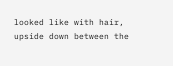looked like with hair, upside down between the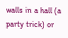walls in a hall (a party trick) or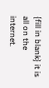{fill in blank} it is all on the internet.